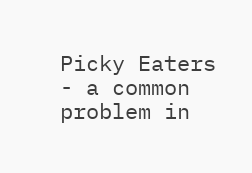Picky Eaters - a common problem in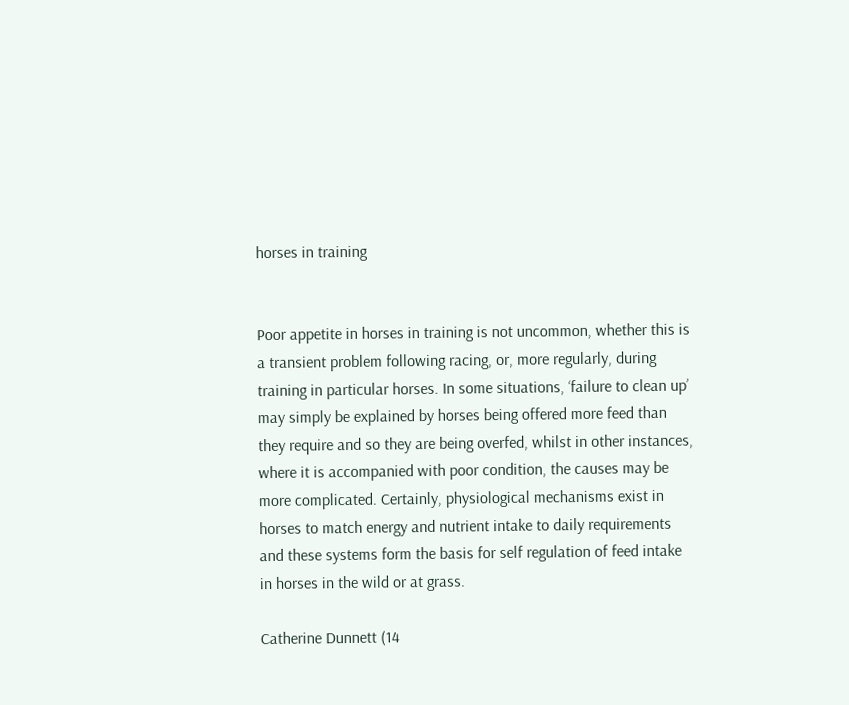horses in training


Poor appetite in horses in training is not uncommon, whether this is a transient problem following racing, or, more regularly, during training in particular horses. In some situations, ‘failure to clean up’ may simply be explained by horses being offered more feed than they require and so they are being overfed, whilst in other instances, where it is accompanied with poor condition, the causes may be more complicated. Certainly, physiological mechanisms exist in horses to match energy and nutrient intake to daily requirements and these systems form the basis for self regulation of feed intake in horses in the wild or at grass.

Catherine Dunnett (14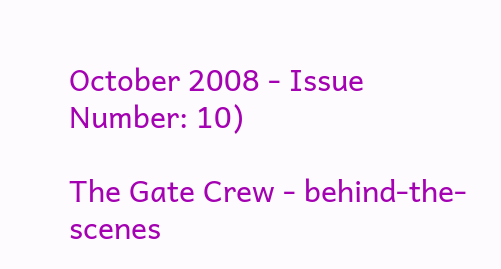October 2008 - Issue Number: 10)

The Gate Crew - behind-the-scenes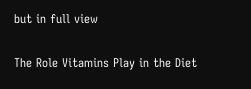but in full view

The Role Vitamins Play in the Diet